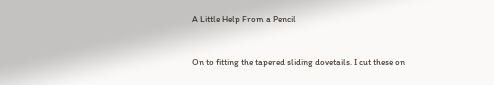A Little Help From a Pencil


On to fitting the tapered sliding dovetails. I cut these on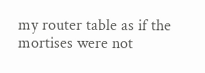my router table as if the mortises were not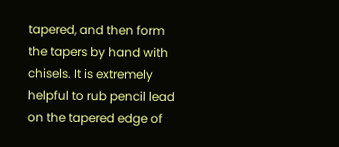tapered, and then form the tapers by hand with chisels. It is extremely helpful to rub pencil lead on the tapered edge of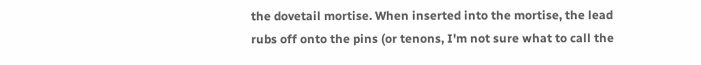the dovetail mortise. When inserted into the mortise, the lead rubs off onto the pins (or tenons, I'm not sure what to call the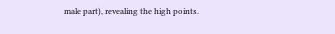male part), revealing the high points.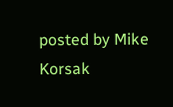posted by Mike Korsak